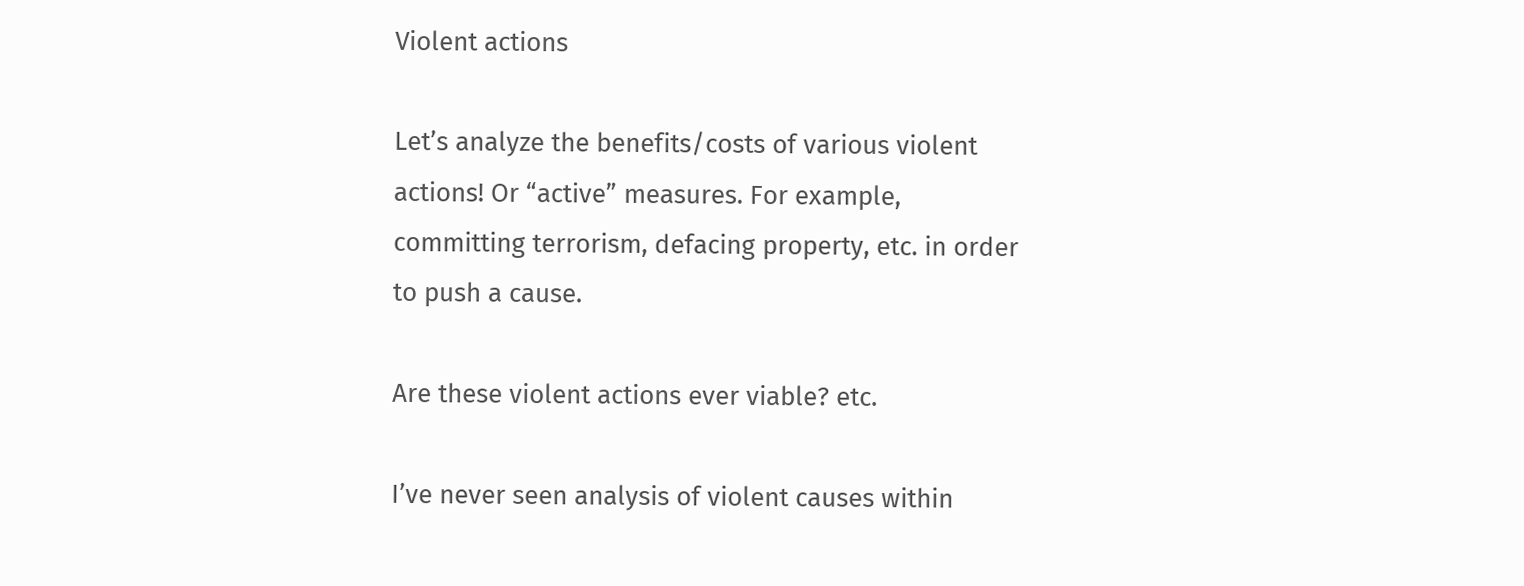Violent actions

Let’s analyze the benefits/costs of various violent actions! Or “active” measures. For example, committing terrorism, defacing property, etc. in order to push a cause.

Are these violent actions ever viable? etc.

I’ve never seen analysis of violent causes within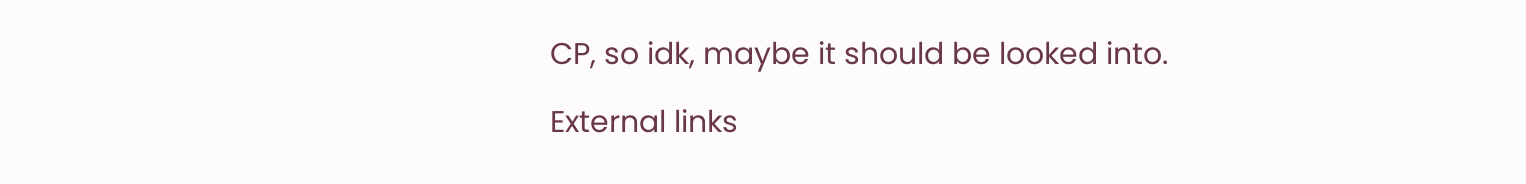CP, so idk, maybe it should be looked into.

External links